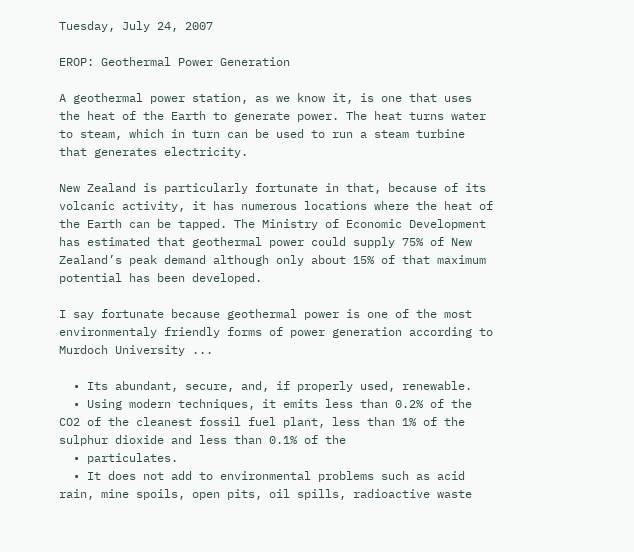Tuesday, July 24, 2007

EROP: Geothermal Power Generation

A geothermal power station, as we know it, is one that uses the heat of the Earth to generate power. The heat turns water to steam, which in turn can be used to run a steam turbine that generates electricity.

New Zealand is particularly fortunate in that, because of its volcanic activity, it has numerous locations where the heat of the Earth can be tapped. The Ministry of Economic Development has estimated that geothermal power could supply 75% of New Zealand’s peak demand although only about 15% of that maximum potential has been developed.

I say fortunate because geothermal power is one of the most environmentaly friendly forms of power generation according to Murdoch University ...

  • Its abundant, secure, and, if properly used, renewable.
  • Using modern techniques, it emits less than 0.2% of the CO2 of the cleanest fossil fuel plant, less than 1% of the sulphur dioxide and less than 0.1% of the
  • particulates.
  • It does not add to environmental problems such as acid rain, mine spoils, open pits, oil spills, radioactive waste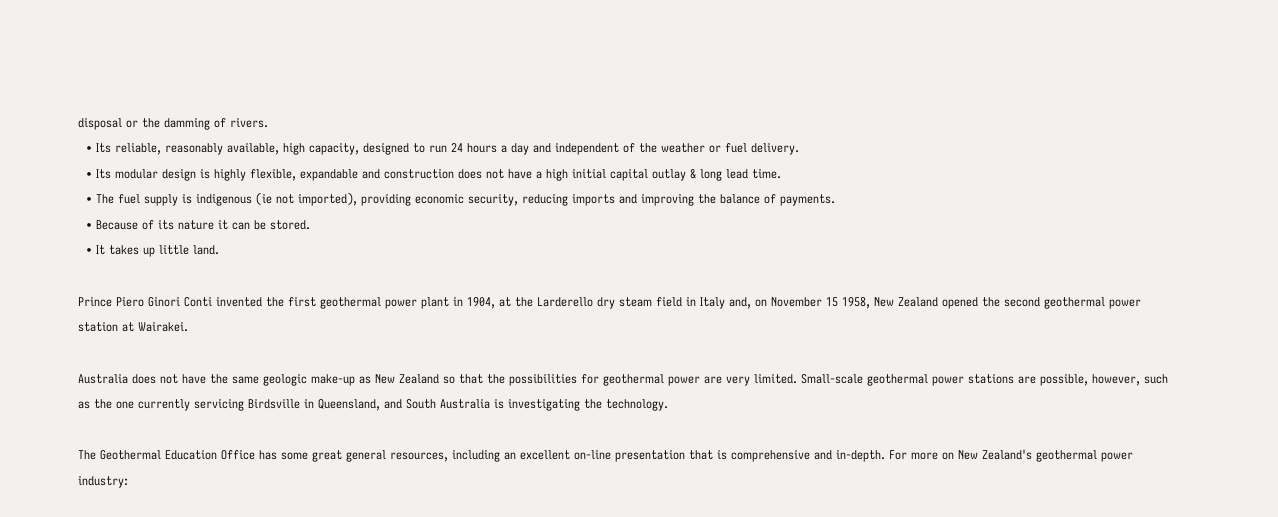disposal or the damming of rivers.
  • Its reliable, reasonably available, high capacity, designed to run 24 hours a day and independent of the weather or fuel delivery.
  • Its modular design is highly flexible, expandable and construction does not have a high initial capital outlay & long lead time.
  • The fuel supply is indigenous (ie not imported), providing economic security, reducing imports and improving the balance of payments.
  • Because of its nature it can be stored.
  • It takes up little land.

Prince Piero Ginori Conti invented the first geothermal power plant in 1904, at the Larderello dry steam field in Italy and, on November 15 1958, New Zealand opened the second geothermal power station at Wairakei.

Australia does not have the same geologic make-up as New Zealand so that the possibilities for geothermal power are very limited. Small-scale geothermal power stations are possible, however, such as the one currently servicing Birdsville in Queensland, and South Australia is investigating the technology.

The Geothermal Education Office has some great general resources, including an excellent on-line presentation that is comprehensive and in-depth. For more on New Zealand's geothermal power industry: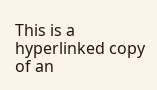This is a hyperlinked copy of an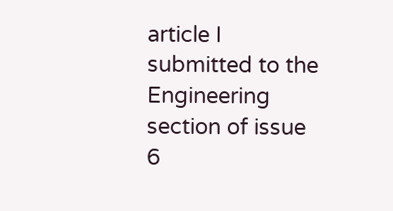article I submitted to the Engineering section of issue 6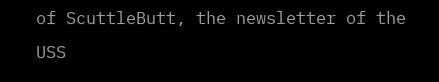of ScuttleButt, the newsletter of the USS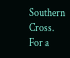Southern Cross. For a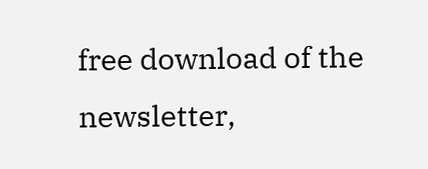free download of the newsletter,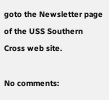goto the Newsletter page of the USS Southern Cross web site.

No comments: